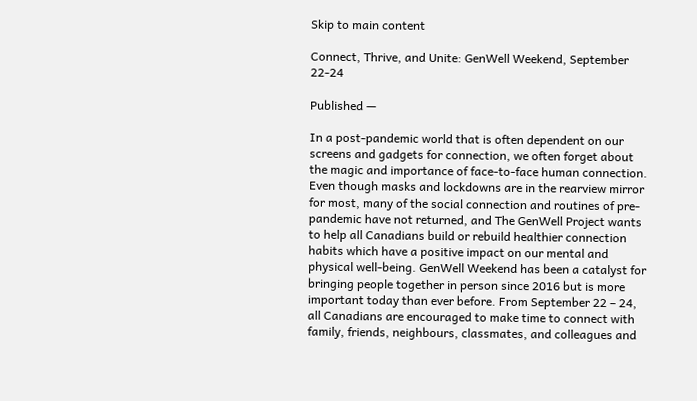Skip to main content

Connect, Thrive, and Unite: GenWell Weekend, September 22-24

Published —

In a post-pandemic world that is often dependent on our screens and gadgets for connection, we often forget about the magic and importance of face-to-face human connection. Even though masks and lockdowns are in the rearview mirror for most, many of the social connection and routines of pre-pandemic have not returned, and The GenWell Project wants to help all Canadians build or rebuild healthier connection habits which have a positive impact on our mental and physical well-being. GenWell Weekend has been a catalyst for bringing people together in person since 2016 but is more important today than ever before. From September 22 – 24, all Canadians are encouraged to make time to connect with family, friends, neighbours, classmates, and colleagues and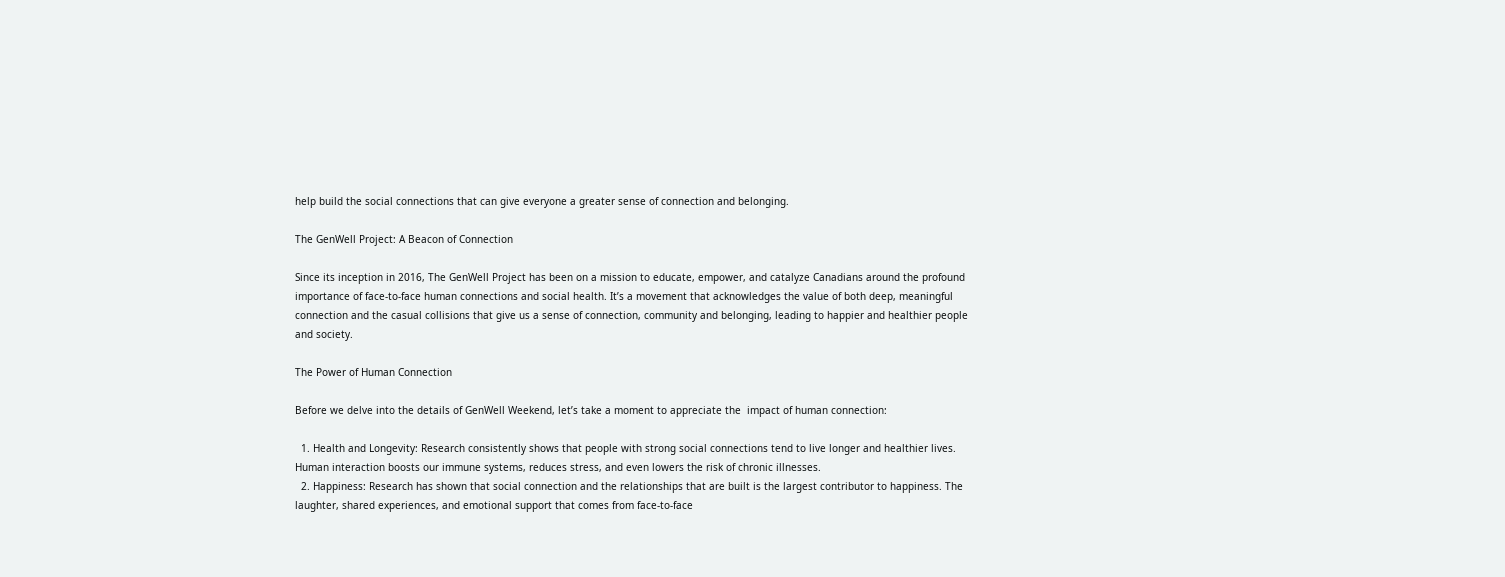help build the social connections that can give everyone a greater sense of connection and belonging.

The GenWell Project: A Beacon of Connection

Since its inception in 2016, The GenWell Project has been on a mission to educate, empower, and catalyze Canadians around the profound importance of face-to-face human connections and social health. It’s a movement that acknowledges the value of both deep, meaningful connection and the casual collisions that give us a sense of connection, community and belonging, leading to happier and healthier people and society.

The Power of Human Connection

Before we delve into the details of GenWell Weekend, let’s take a moment to appreciate the  impact of human connection:

  1. Health and Longevity: Research consistently shows that people with strong social connections tend to live longer and healthier lives. Human interaction boosts our immune systems, reduces stress, and even lowers the risk of chronic illnesses.
  2. Happiness: Research has shown that social connection and the relationships that are built is the largest contributor to happiness. The laughter, shared experiences, and emotional support that comes from face-to-face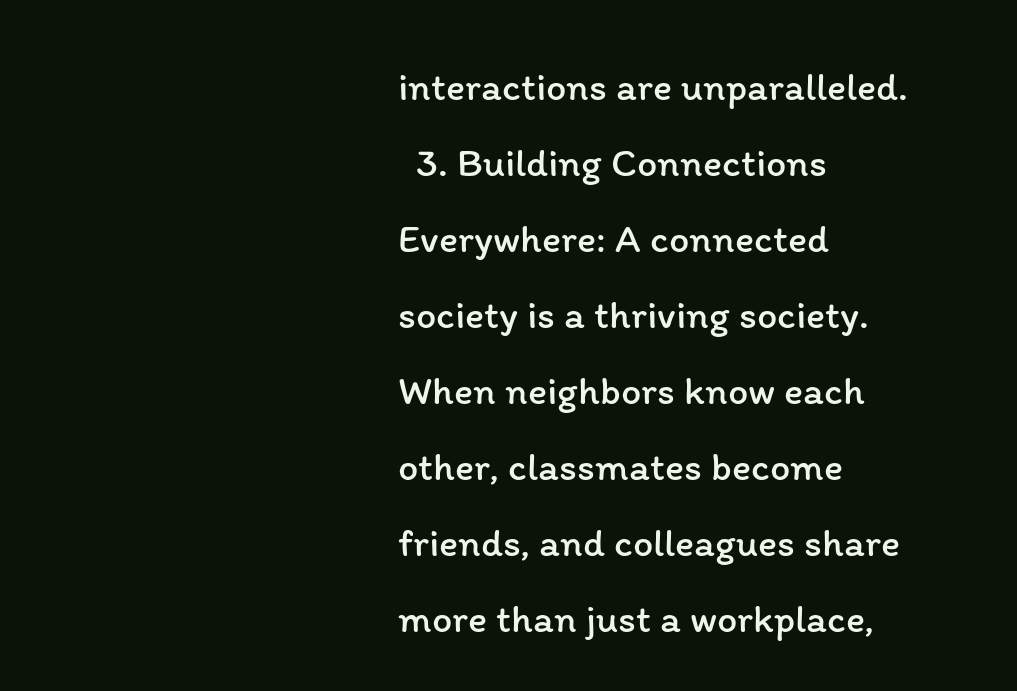interactions are unparalleled.
  3. Building Connections Everywhere: A connected society is a thriving society. When neighbors know each other, classmates become friends, and colleagues share more than just a workplace,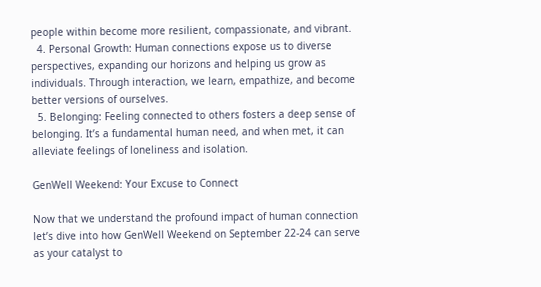people within become more resilient, compassionate, and vibrant.
  4. Personal Growth: Human connections expose us to diverse perspectives, expanding our horizons and helping us grow as individuals. Through interaction, we learn, empathize, and become better versions of ourselves.
  5. Belonging: Feeling connected to others fosters a deep sense of belonging. It’s a fundamental human need, and when met, it can alleviate feelings of loneliness and isolation.

GenWell Weekend: Your Excuse to Connect

Now that we understand the profound impact of human connection let’s dive into how GenWell Weekend on September 22-24 can serve as your catalyst to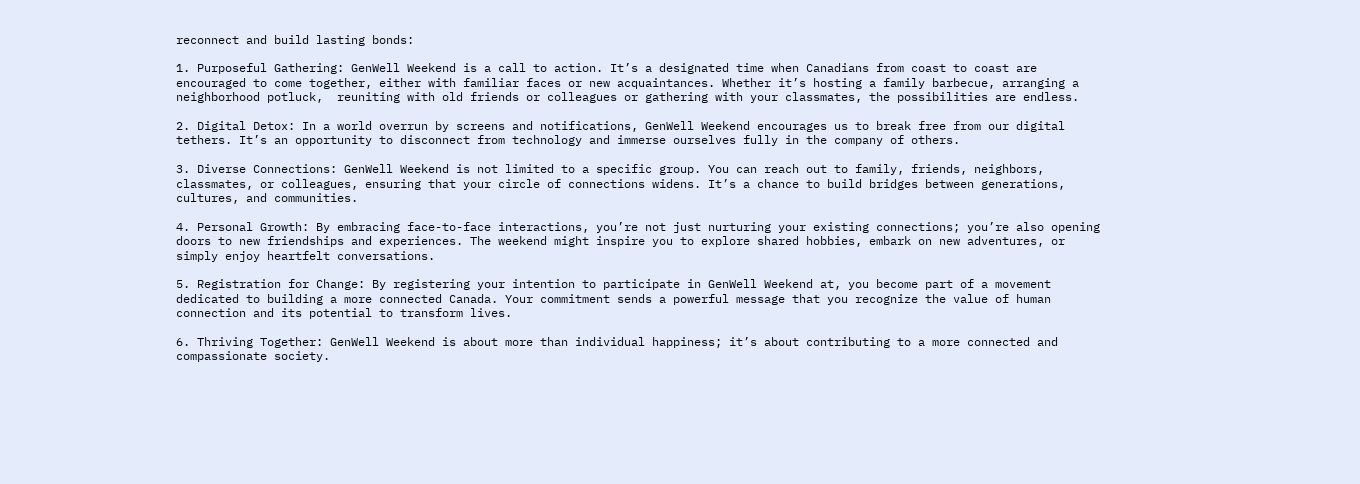reconnect and build lasting bonds:

1. Purposeful Gathering: GenWell Weekend is a call to action. It’s a designated time when Canadians from coast to coast are encouraged to come together, either with familiar faces or new acquaintances. Whether it’s hosting a family barbecue, arranging a neighborhood potluck,  reuniting with old friends or colleagues or gathering with your classmates, the possibilities are endless.

2. Digital Detox: In a world overrun by screens and notifications, GenWell Weekend encourages us to break free from our digital tethers. It’s an opportunity to disconnect from technology and immerse ourselves fully in the company of others.

3. Diverse Connections: GenWell Weekend is not limited to a specific group. You can reach out to family, friends, neighbors, classmates, or colleagues, ensuring that your circle of connections widens. It’s a chance to build bridges between generations, cultures, and communities.

4. Personal Growth: By embracing face-to-face interactions, you’re not just nurturing your existing connections; you’re also opening doors to new friendships and experiences. The weekend might inspire you to explore shared hobbies, embark on new adventures, or simply enjoy heartfelt conversations.

5. Registration for Change: By registering your intention to participate in GenWell Weekend at, you become part of a movement dedicated to building a more connected Canada. Your commitment sends a powerful message that you recognize the value of human connection and its potential to transform lives.

6. Thriving Together: GenWell Weekend is about more than individual happiness; it’s about contributing to a more connected and compassionate society.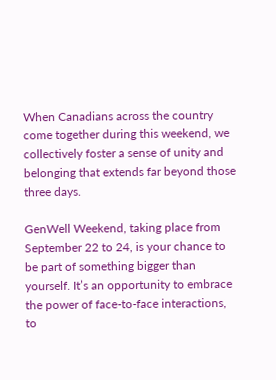When Canadians across the country come together during this weekend, we collectively foster a sense of unity and belonging that extends far beyond those three days.

GenWell Weekend, taking place from September 22 to 24, is your chance to be part of something bigger than yourself. It’s an opportunity to embrace the power of face-to-face interactions, to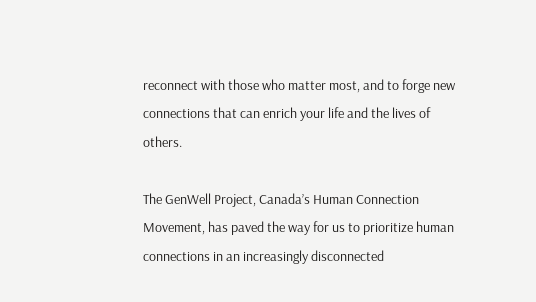reconnect with those who matter most, and to forge new connections that can enrich your life and the lives of others.

The GenWell Project, Canada’s Human Connection Movement, has paved the way for us to prioritize human connections in an increasingly disconnected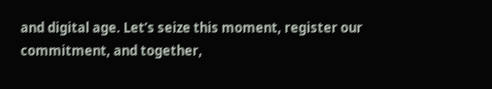and digital age. Let’s seize this moment, register our commitment, and together,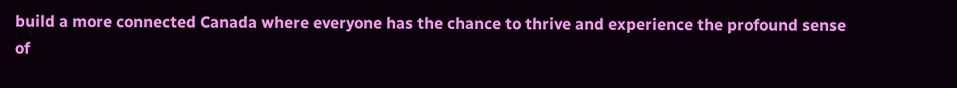build a more connected Canada where everyone has the chance to thrive and experience the profound sense of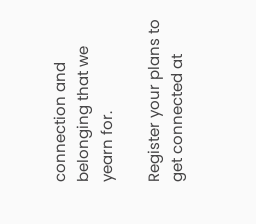connection and belonging that we yearn for.

Register your plans to get connected at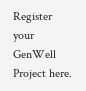Register your GenWell Project here.